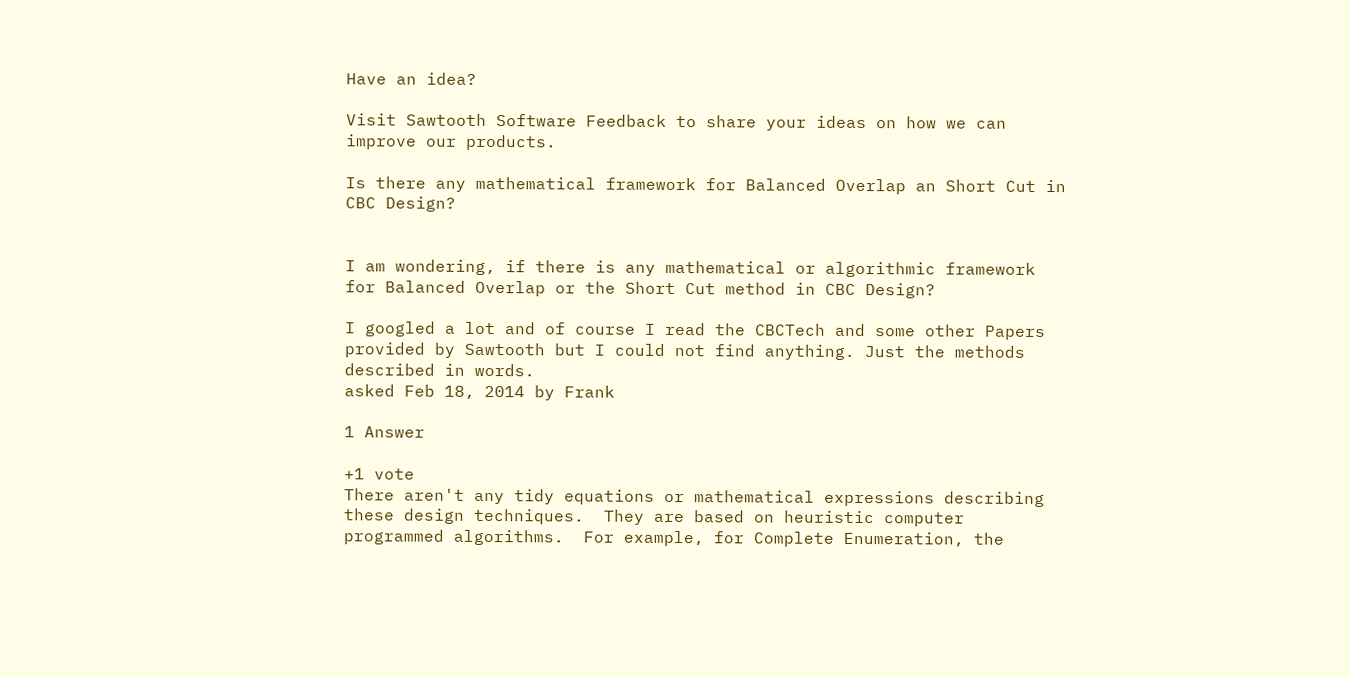Have an idea?

Visit Sawtooth Software Feedback to share your ideas on how we can improve our products.

Is there any mathematical framework for Balanced Overlap an Short Cut in CBC Design?


I am wondering, if there is any mathematical or algorithmic framework for Balanced Overlap or the Short Cut method in CBC Design?

I googled a lot and of course I read the CBCTech and some other Papers provided by Sawtooth but I could not find anything. Just the methods described in words.
asked Feb 18, 2014 by Frank

1 Answer

+1 vote
There aren't any tidy equations or mathematical expressions describing these design techniques.  They are based on heuristic computer programmed algorithms.  For example, for Complete Enumeration, the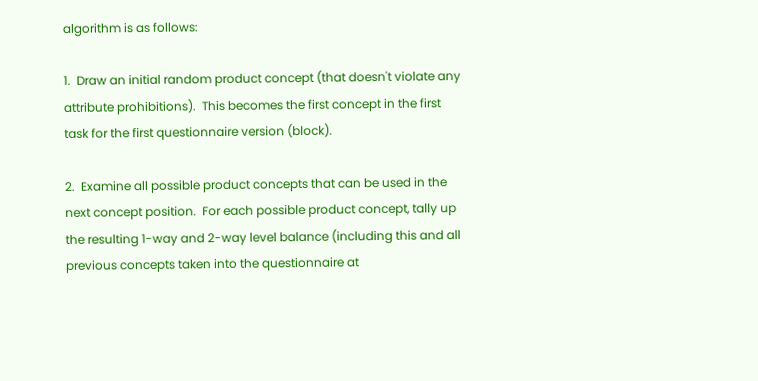algorithm is as follows:

1.  Draw an initial random product concept (that doesn't violate any attribute prohibitions).  This becomes the first concept in the first task for the first questionnaire version (block).

2.  Examine all possible product concepts that can be used in the next concept position.  For each possible product concept, tally up the resulting 1-way and 2-way level balance (including this and all previous concepts taken into the questionnaire at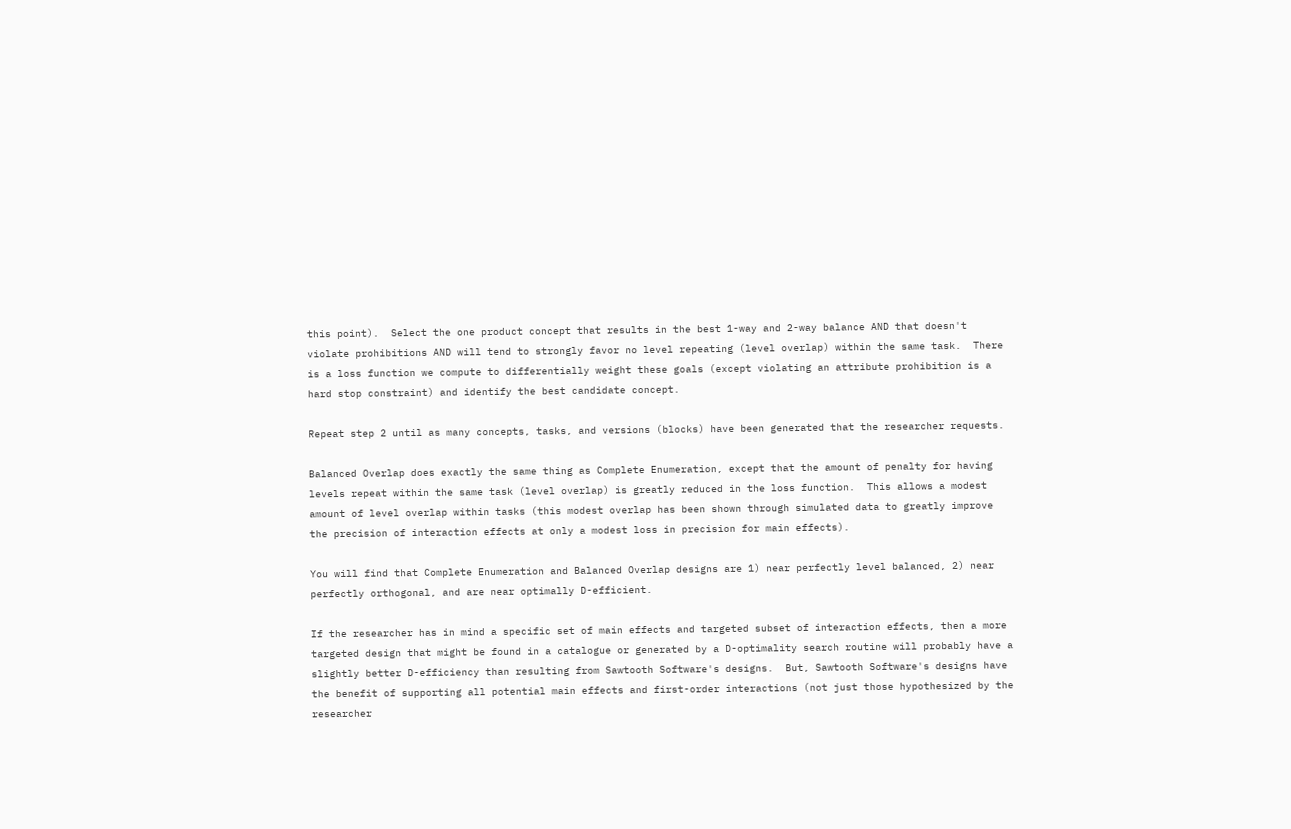this point).  Select the one product concept that results in the best 1-way and 2-way balance AND that doesn't violate prohibitions AND will tend to strongly favor no level repeating (level overlap) within the same task.  There is a loss function we compute to differentially weight these goals (except violating an attribute prohibition is a hard stop constraint) and identify the best candidate concept.

Repeat step 2 until as many concepts, tasks, and versions (blocks) have been generated that the researcher requests.

Balanced Overlap does exactly the same thing as Complete Enumeration, except that the amount of penalty for having levels repeat within the same task (level overlap) is greatly reduced in the loss function.  This allows a modest amount of level overlap within tasks (this modest overlap has been shown through simulated data to greatly improve the precision of interaction effects at only a modest loss in precision for main effects).

You will find that Complete Enumeration and Balanced Overlap designs are 1) near perfectly level balanced, 2) near perfectly orthogonal, and are near optimally D-efficient.

If the researcher has in mind a specific set of main effects and targeted subset of interaction effects, then a more targeted design that might be found in a catalogue or generated by a D-optimality search routine will probably have a slightly better D-efficiency than resulting from Sawtooth Software's designs.  But, Sawtooth Software's designs have the benefit of supporting all potential main effects and first-order interactions (not just those hypothesized by the researcher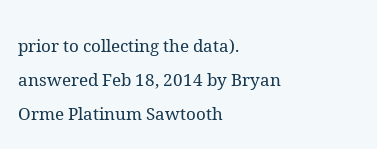prior to collecting the data).
answered Feb 18, 2014 by Bryan Orme Platinum Sawtooth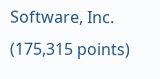Software, Inc. (175,315 points)